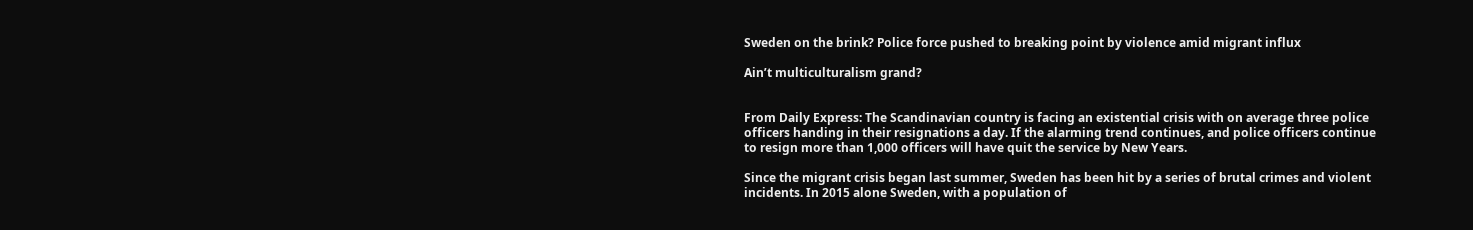Sweden on the brink? Police force pushed to breaking point by violence amid migrant influx

Ain’t multiculturalism grand?


From Daily Express: The Scandinavian country is facing an existential crisis with on average three police officers handing in their resignations a day. If the alarming trend continues, and police officers continue to resign more than 1,000 officers will have quit the service by New Years.

Since the migrant crisis began last summer, Sweden has been hit by a series of brutal crimes and violent incidents. In 2015 alone Sweden, with a population of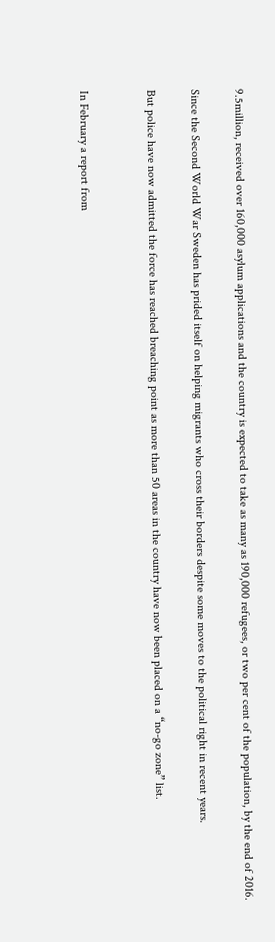9.5million, received over 160,000 asylum applications and the country is expected to take as many as 190,000 refugees, or two per cent of the population, by the end of 2016.

Since the Second World War Sweden has prided itself on helping migrants who cross their borders despite some moves to the political right in recent years.

But police have now admitted the force has reached breaching point as more than 50 areas in the country have now been placed on a “no-go zone” list.


In February a report from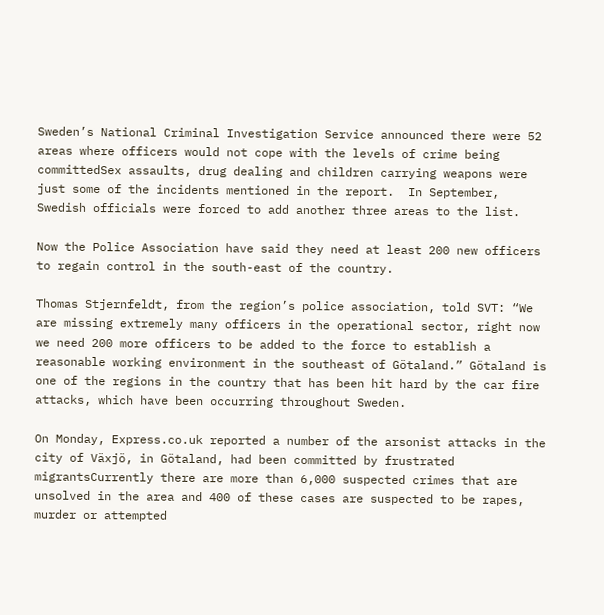Sweden’s National Criminal Investigation Service announced there were 52 areas where officers would not cope with the levels of crime being committedSex assaults, drug dealing and children carrying weapons were just some of the incidents mentioned in the report.  In September, Swedish officials were forced to add another three areas to the list.

Now the Police Association have said they need at least 200 new officers to regain control in the south-east of the country.

Thomas Stjernfeldt, from the region’s police association, told SVT: “We are missing extremely many officers in the operational sector, right now we need 200 more officers to be added to the force to establish a reasonable working environment in the southeast of Götaland.” Götaland is one of the regions in the country that has been hit hard by the car fire attacks, which have been occurring throughout Sweden.

On Monday, Express.co.uk reported a number of the arsonist attacks in the city of Växjö, in Götaland, had been committed by frustrated migrantsCurrently there are more than 6,000 suspected crimes that are unsolved in the area and 400 of these cases are suspected to be rapes, murder or attempted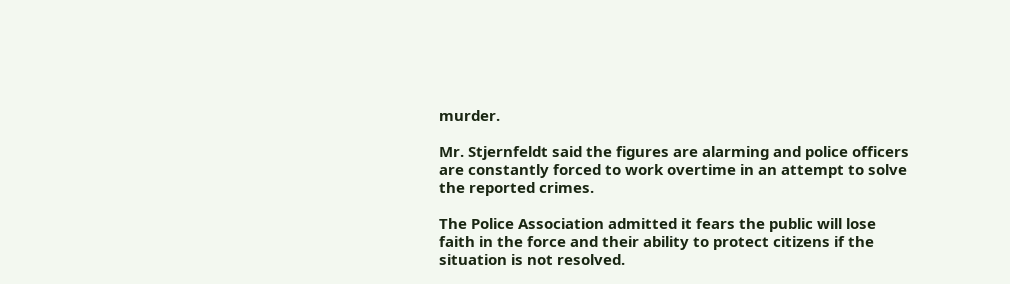murder.

Mr. Stjernfeldt said the figures are alarming and police officers are constantly forced to work overtime in an attempt to solve the reported crimes.

The Police Association admitted it fears the public will lose faith in the force and their ability to protect citizens if the situation is not resolved.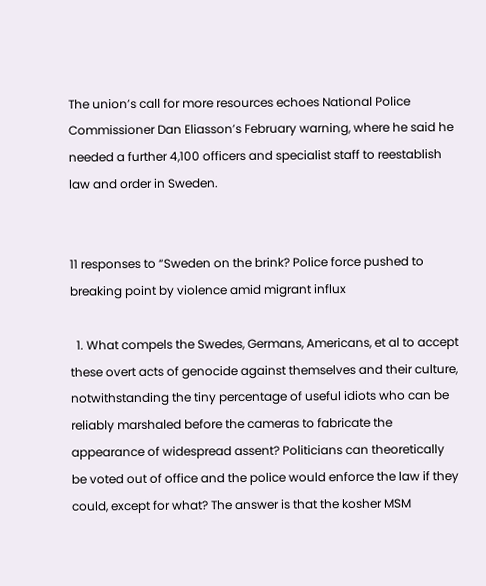The union’s call for more resources echoes National Police Commissioner Dan Eliasson’s February warning, where he said he needed a further 4,100 officers and specialist staff to reestablish law and order in Sweden.


11 responses to “Sweden on the brink? Police force pushed to breaking point by violence amid migrant influx

  1. What compels the Swedes, Germans, Americans, et al to accept these overt acts of genocide against themselves and their culture, notwithstanding the tiny percentage of useful idiots who can be reliably marshaled before the cameras to fabricate the appearance of widespread assent? Politicians can theoretically be voted out of office and the police would enforce the law if they could, except for what? The answer is that the kosher MSM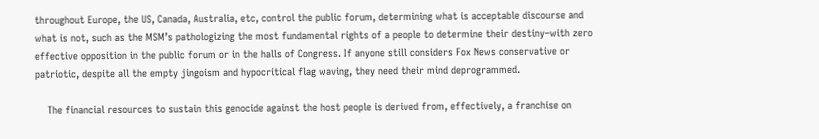throughout Europe, the US, Canada, Australia, etc, control the public forum, determining what is acceptable discourse and what is not, such as the MSM’s pathologizing the most fundamental rights of a people to determine their destiny–with zero effective opposition in the public forum or in the halls of Congress. If anyone still considers Fox News conservative or patriotic, despite all the empty jingoism and hypocritical flag waving, they need their mind deprogrammed.

    The financial resources to sustain this genocide against the host people is derived from, effectively, a franchise on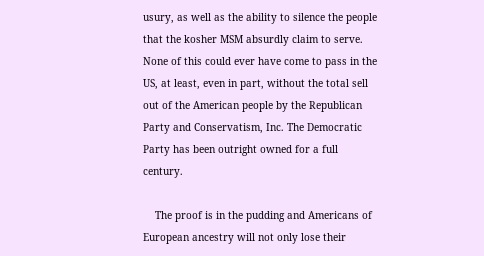usury, as well as the ability to silence the people that the kosher MSM absurdly claim to serve. None of this could ever have come to pass in the US, at least, even in part, without the total sell out of the American people by the Republican Party and Conservatism, Inc. The Democratic Party has been outright owned for a full century.

    The proof is in the pudding and Americans of European ancestry will not only lose their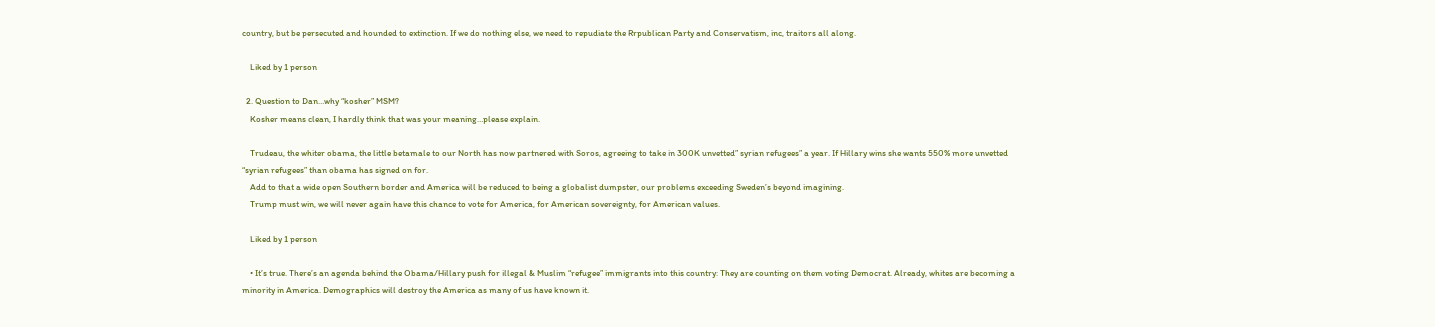country, but be persecuted and hounded to extinction. If we do nothing else, we need to repudiate the Rrpublican Party and Conservatism, inc, traitors all along.

    Liked by 1 person

  2. Question to Dan…why “kosher” MSM?
    Kosher means clean, I hardly think that was your meaning…please explain.

    Trudeau, the whiter obama, the little betamale to our North has now partnered with Soros, agreeing to take in 300K unvetted” syrian refugees” a year. If Hillary wins she wants 550% more unvetted “syrian refugees” than obama has signed on for.
    Add to that a wide open Southern border and America will be reduced to being a globalist dumpster, our problems exceeding Sweden’s beyond imagining.
    Trump must win, we will never again have this chance to vote for America, for American sovereignty, for American values.

    Liked by 1 person

    • It’s true. There’s an agenda behind the Obama/Hillary push for illegal & Muslim “refugee” immigrants into this country: They are counting on them voting Democrat. Already, whites are becoming a minority in America. Demographics will destroy the America as many of us have known it.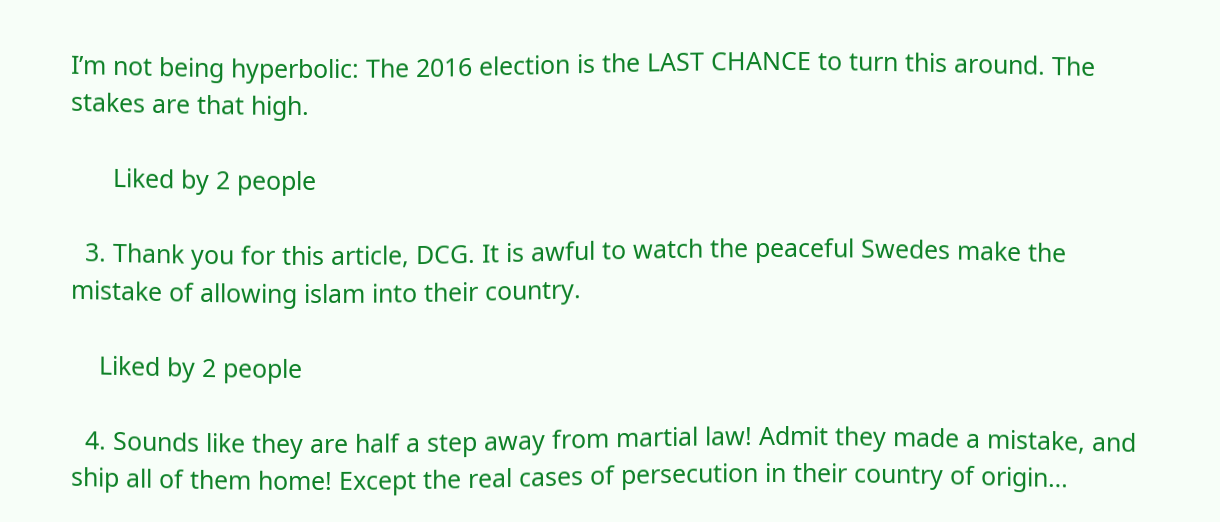I’m not being hyperbolic: The 2016 election is the LAST CHANCE to turn this around. The stakes are that high.

      Liked by 2 people

  3. Thank you for this article, DCG. It is awful to watch the peaceful Swedes make the mistake of allowing islam into their country.

    Liked by 2 people

  4. Sounds like they are half a step away from martial law! Admit they made a mistake, and ship all of them home! Except the real cases of persecution in their country of origin…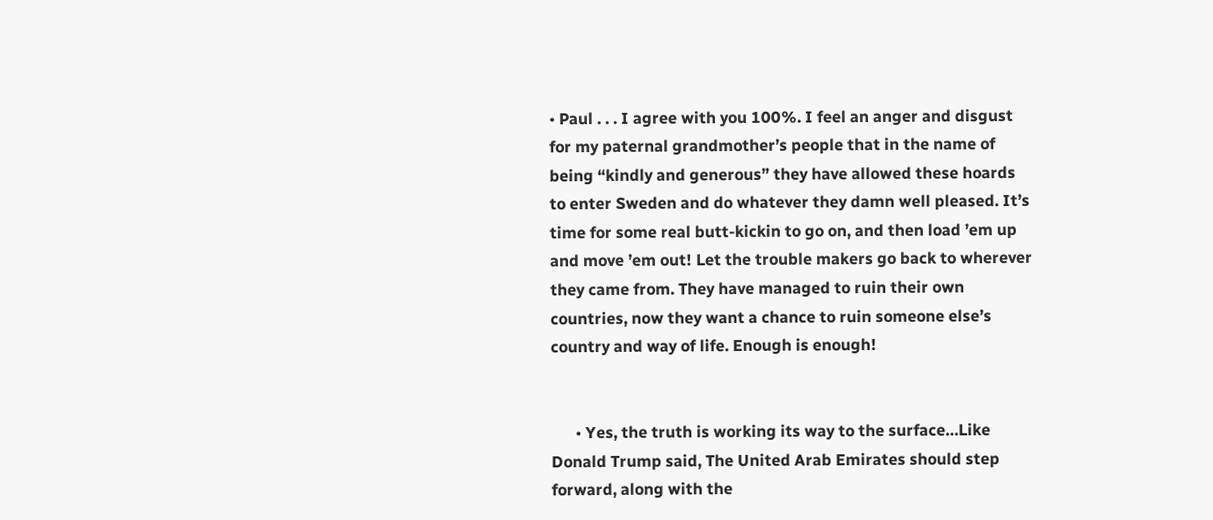• Paul . . . I agree with you 100%. I feel an anger and disgust for my paternal grandmother’s people that in the name of being “kindly and generous” they have allowed these hoards to enter Sweden and do whatever they damn well pleased. It’s time for some real butt-kickin to go on, and then load ’em up and move ’em out! Let the trouble makers go back to wherever they came from. They have managed to ruin their own countries, now they want a chance to ruin someone else’s country and way of life. Enough is enough!


      • Yes, the truth is working its way to the surface…Like Donald Trump said, The United Arab Emirates should step forward, along with the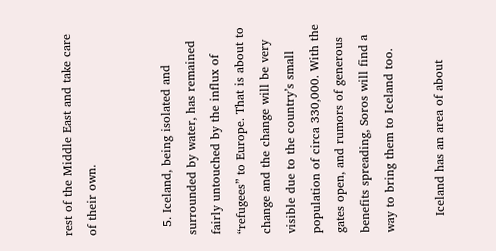rest of the Middle East and take care of their own.


  5. Iceland, being isolated and surrounded by water, has remained fairly untouched by the influx of “refugees” to Europe. That is about to change and the change will be very visible due to the country’s small population of circa 330,000. With the gates open, and rumors of generous benefits spreading, Soros will find a way to bring them to Iceland too.

    Iceland has an area of about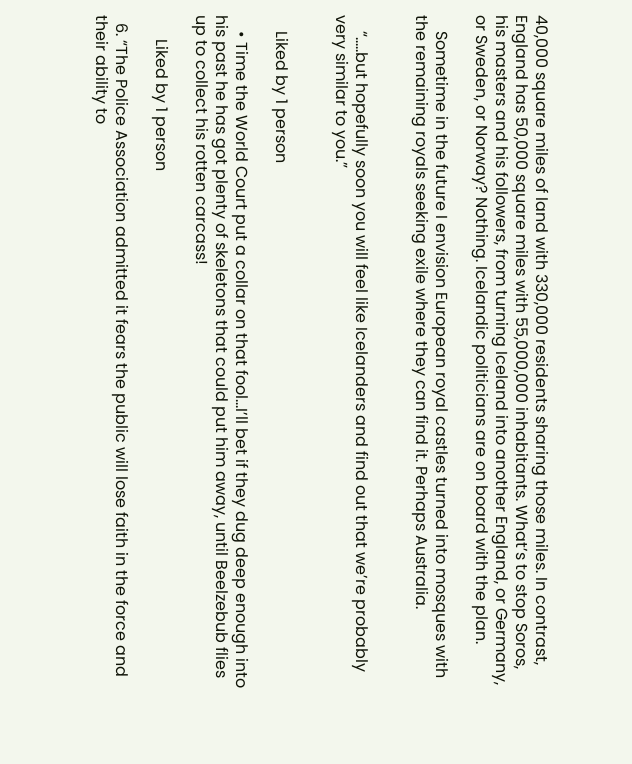40,000 square miles of land with 330,000 residents sharing those miles. In contrast, England has 50,000 square miles with 55,000,000 inhabitants. What’s to stop Soros, his masters and his followers, from turning Iceland into another England, or Germany, or Sweden, or Norway? Nothing. Icelandic politicians are on board with the plan.

    Sometime in the future I envision European royal castles turned into mosques with the remaining royals seeking exile where they can find it. Perhaps Australia.


    “…..but hopefully soon you will feel like Icelanders and find out that we’re probably very similar to you.”


    Liked by 1 person

    • Time the World Court put a collar on that fool…I’ll bet if they dug deep enough into his past he has got plenty of skeletons that could put him away, until Beelzebub flies up to collect his rotten carcass!

      Liked by 1 person

  6. “The Police Association admitted it fears the public will lose faith in the force and their ability to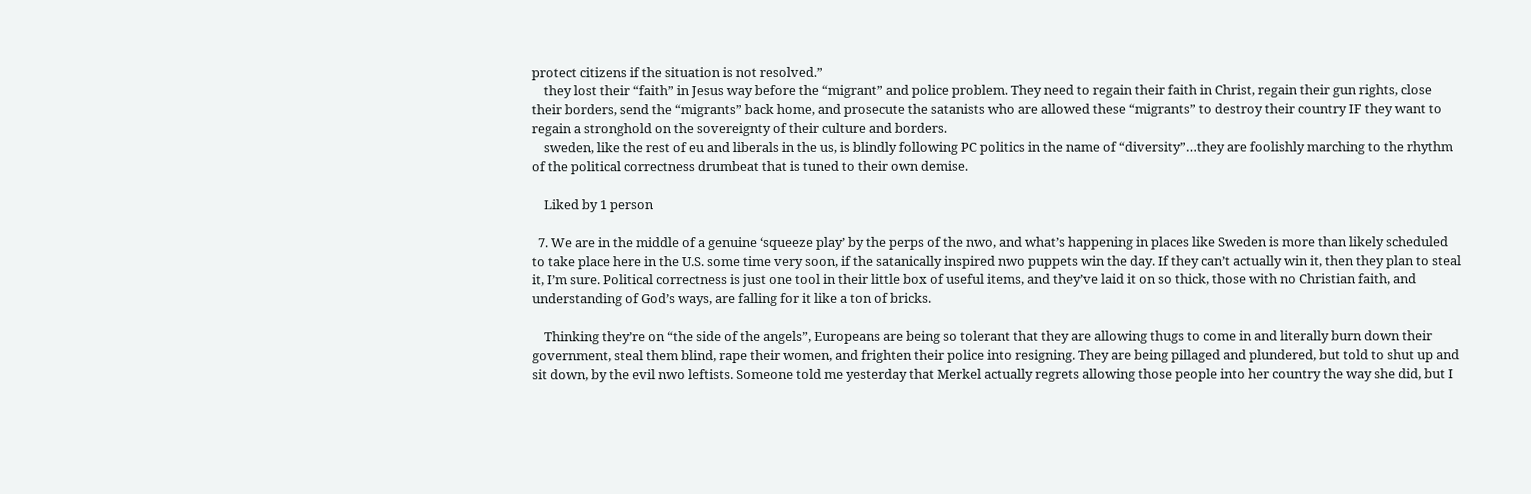protect citizens if the situation is not resolved.”
    they lost their “faith” in Jesus way before the “migrant” and police problem. They need to regain their faith in Christ, regain their gun rights, close their borders, send the “migrants” back home, and prosecute the satanists who are allowed these “migrants” to destroy their country IF they want to regain a stronghold on the sovereignty of their culture and borders.
    sweden, like the rest of eu and liberals in the us, is blindly following PC politics in the name of “diversity”…they are foolishly marching to the rhythm of the political correctness drumbeat that is tuned to their own demise.

    Liked by 1 person

  7. We are in the middle of a genuine ‘squeeze play’ by the perps of the nwo, and what’s happening in places like Sweden is more than likely scheduled to take place here in the U.S. some time very soon, if the satanically inspired nwo puppets win the day. If they can’t actually win it, then they plan to steal it, I’m sure. Political correctness is just one tool in their little box of useful items, and they’ve laid it on so thick, those with no Christian faith, and understanding of God’s ways, are falling for it like a ton of bricks.

    Thinking they’re on “the side of the angels”, Europeans are being so tolerant that they are allowing thugs to come in and literally burn down their government, steal them blind, rape their women, and frighten their police into resigning. They are being pillaged and plundered, but told to shut up and sit down, by the evil nwo leftists. Someone told me yesterday that Merkel actually regrets allowing those people into her country the way she did, but I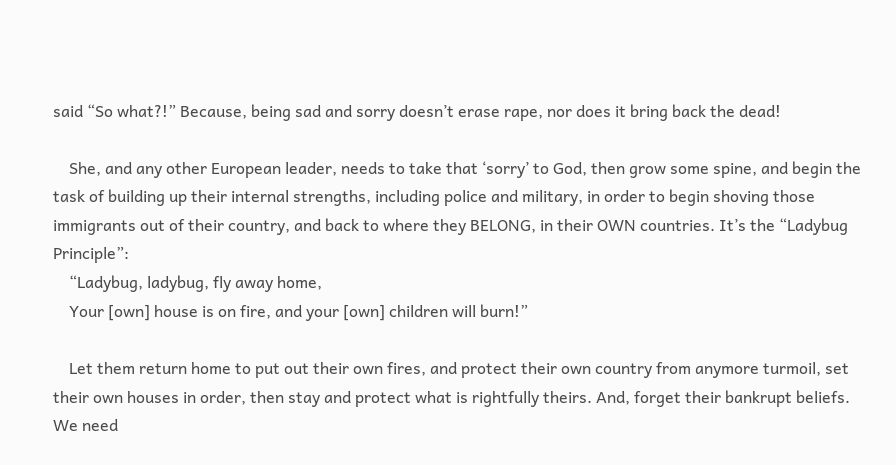said “So what?!” Because, being sad and sorry doesn’t erase rape, nor does it bring back the dead!

    She, and any other European leader, needs to take that ‘sorry’ to God, then grow some spine, and begin the task of building up their internal strengths, including police and military, in order to begin shoving those immigrants out of their country, and back to where they BELONG, in their OWN countries. It’s the “Ladybug Principle”:
    “Ladybug, ladybug, fly away home,
    Your [own] house is on fire, and your [own] children will burn!”

    Let them return home to put out their own fires, and protect their own country from anymore turmoil, set their own houses in order, then stay and protect what is rightfully theirs. And, forget their bankrupt beliefs. We need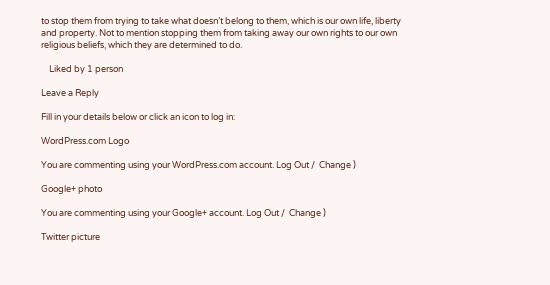to stop them from trying to take what doesn’t belong to them, which is our own life, liberty and property. Not to mention stopping them from taking away our own rights to our own religious beliefs, which they are determined to do.

    Liked by 1 person

Leave a Reply

Fill in your details below or click an icon to log in:

WordPress.com Logo

You are commenting using your WordPress.com account. Log Out /  Change )

Google+ photo

You are commenting using your Google+ account. Log Out /  Change )

Twitter picture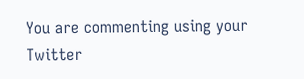You are commenting using your Twitter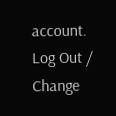account. Log Out /  Change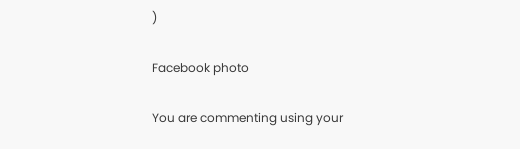)

Facebook photo

You are commenting using your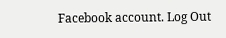Facebook account. Log Out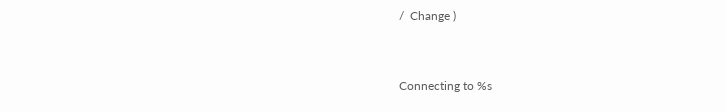/  Change )


Connecting to %s